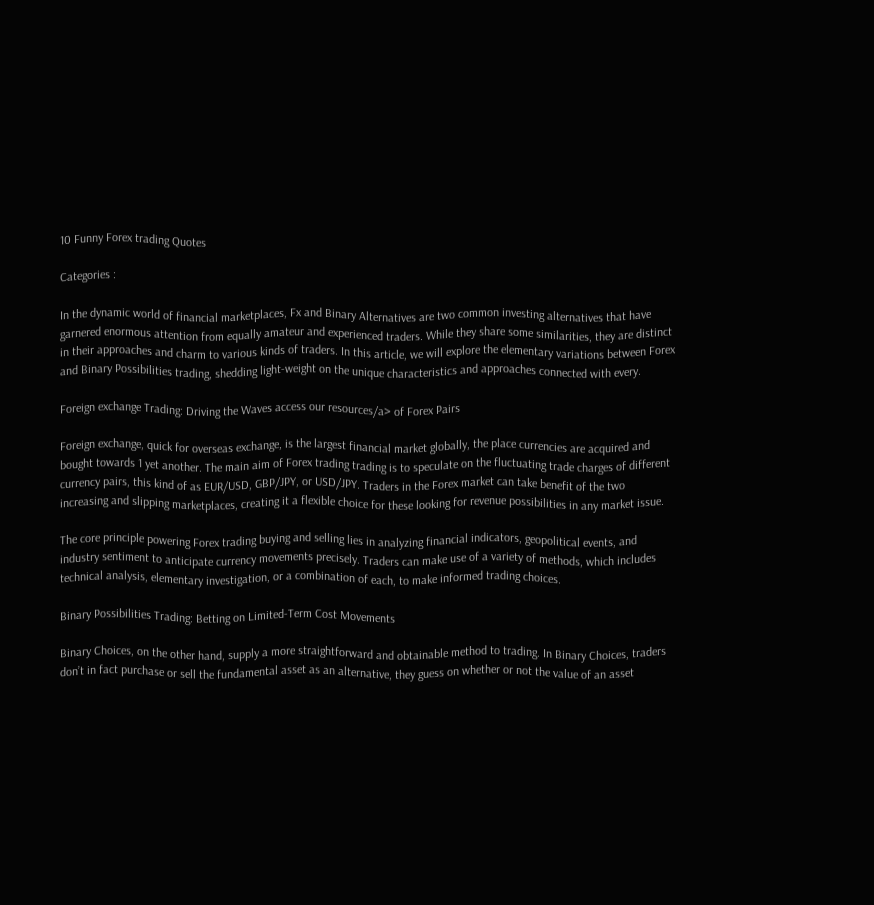10 Funny Forex trading Quotes

Categories :

In the dynamic world of financial marketplaces, Fx and Binary Alternatives are two common investing alternatives that have garnered enormous attention from equally amateur and experienced traders. While they share some similarities, they are distinct in their approaches and charm to various kinds of traders. In this article, we will explore the elementary variations between Forex and Binary Possibilities trading, shedding light-weight on the unique characteristics and approaches connected with every.

Foreign exchange Trading: Driving the Waves access our resources/a> of Forex Pairs

Foreign exchange, quick for overseas exchange, is the largest financial market globally, the place currencies are acquired and bought towards 1 yet another. The main aim of Forex trading trading is to speculate on the fluctuating trade charges of different currency pairs, this kind of as EUR/USD, GBP/JPY, or USD/JPY. Traders in the Forex market can take benefit of the two increasing and slipping marketplaces, creating it a flexible choice for these looking for revenue possibilities in any market issue.

The core principle powering Forex trading buying and selling lies in analyzing financial indicators, geopolitical events, and industry sentiment to anticipate currency movements precisely. Traders can make use of a variety of methods, which includes technical analysis, elementary investigation, or a combination of each, to make informed trading choices.

Binary Possibilities Trading: Betting on Limited-Term Cost Movements

Binary Choices, on the other hand, supply a more straightforward and obtainable method to trading. In Binary Choices, traders don’t in fact purchase or sell the fundamental asset as an alternative, they guess on whether or not the value of an asset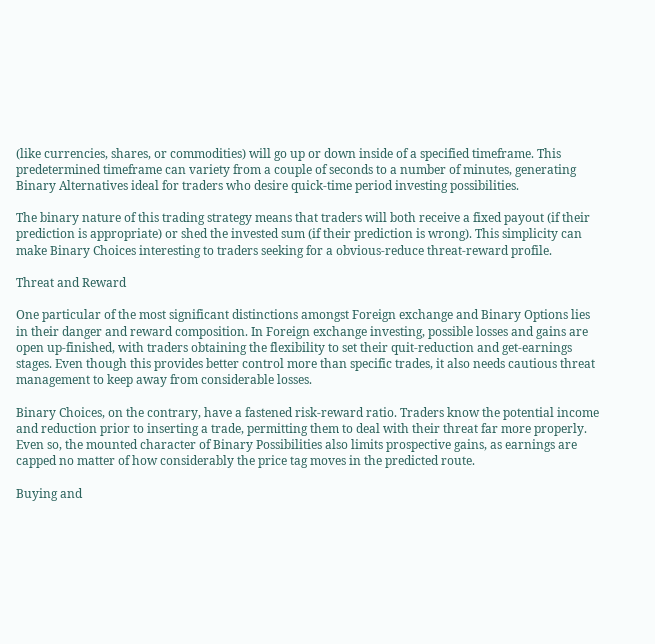(like currencies, shares, or commodities) will go up or down inside of a specified timeframe. This predetermined timeframe can variety from a couple of seconds to a number of minutes, generating Binary Alternatives ideal for traders who desire quick-time period investing possibilities.

The binary nature of this trading strategy means that traders will both receive a fixed payout (if their prediction is appropriate) or shed the invested sum (if their prediction is wrong). This simplicity can make Binary Choices interesting to traders seeking for a obvious-reduce threat-reward profile.

Threat and Reward

One particular of the most significant distinctions amongst Foreign exchange and Binary Options lies in their danger and reward composition. In Foreign exchange investing, possible losses and gains are open up-finished, with traders obtaining the flexibility to set their quit-reduction and get-earnings stages. Even though this provides better control more than specific trades, it also needs cautious threat management to keep away from considerable losses.

Binary Choices, on the contrary, have a fastened risk-reward ratio. Traders know the potential income and reduction prior to inserting a trade, permitting them to deal with their threat far more properly. Even so, the mounted character of Binary Possibilities also limits prospective gains, as earnings are capped no matter of how considerably the price tag moves in the predicted route.

Buying and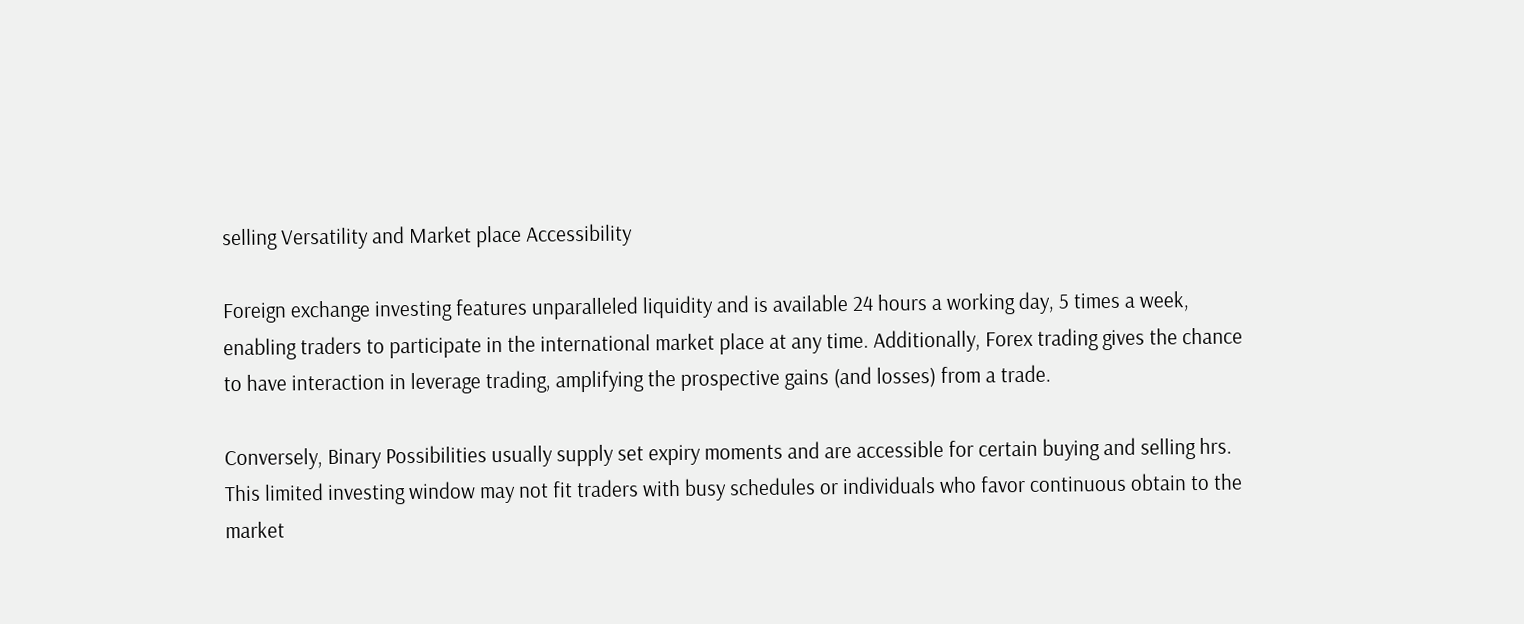selling Versatility and Market place Accessibility

Foreign exchange investing features unparalleled liquidity and is available 24 hours a working day, 5 times a week, enabling traders to participate in the international market place at any time. Additionally, Forex trading gives the chance to have interaction in leverage trading, amplifying the prospective gains (and losses) from a trade.

Conversely, Binary Possibilities usually supply set expiry moments and are accessible for certain buying and selling hrs. This limited investing window may not fit traders with busy schedules or individuals who favor continuous obtain to the market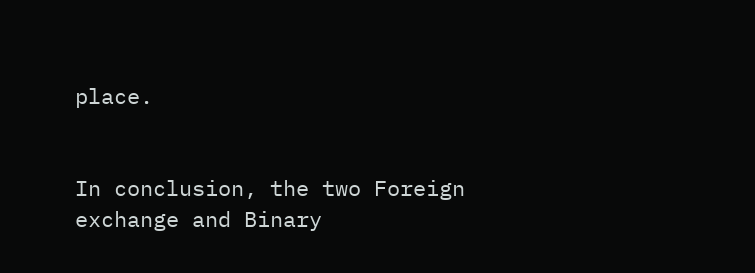place.


In conclusion, the two Foreign exchange and Binary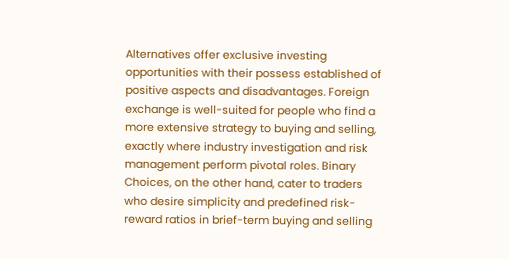Alternatives offer exclusive investing opportunities with their possess established of positive aspects and disadvantages. Foreign exchange is well-suited for people who find a more extensive strategy to buying and selling, exactly where industry investigation and risk management perform pivotal roles. Binary Choices, on the other hand, cater to traders who desire simplicity and predefined risk-reward ratios in brief-term buying and selling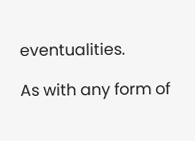eventualities.

As with any form of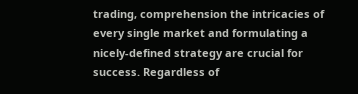trading, comprehension the intricacies of every single market and formulating a nicely-defined strategy are crucial for success. Regardless of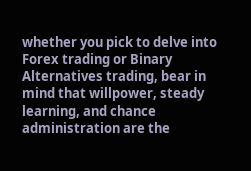whether you pick to delve into Forex trading or Binary Alternatives trading, bear in mind that willpower, steady learning, and chance administration are the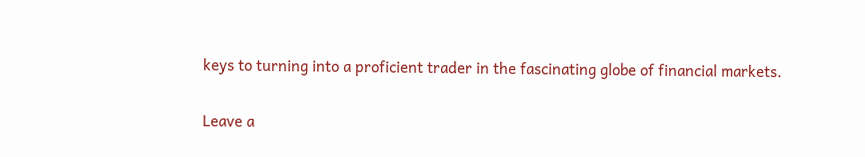keys to turning into a proficient trader in the fascinating globe of financial markets.

Leave a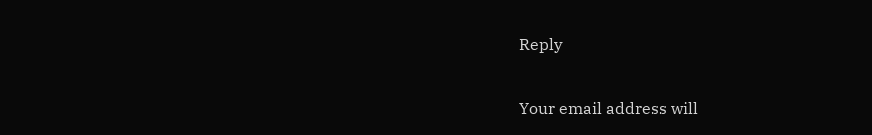Reply

Your email address will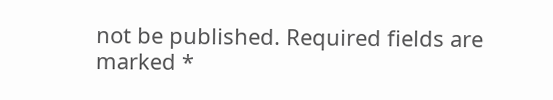not be published. Required fields are marked *